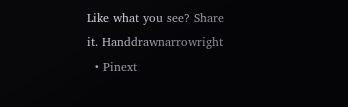Like what you see? Share it. Handdrawnarrowright
  • Pinext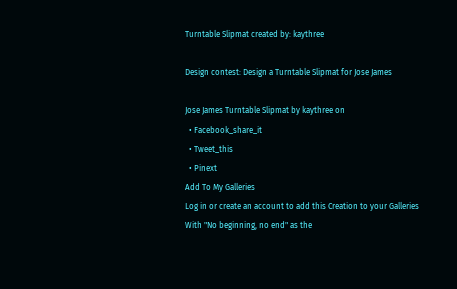Turntable Slipmat created by: kaythree

Design contest: Design a Turntable Slipmat for Jose James

Jose James Turntable Slipmat by kaythree on
  • Facebook_share_it
  • Tweet_this
  • Pinext
Add To My Galleries
Log in or create an account to add this Creation to your Galleries
With "No beginning, no end" as the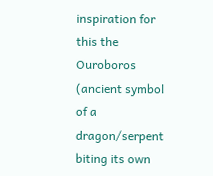inspiration for this the Ouroboros (ancient symbol of a dragon/serpent biting its own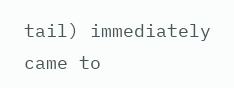tail) immediately came to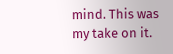mind. This was my take on it.